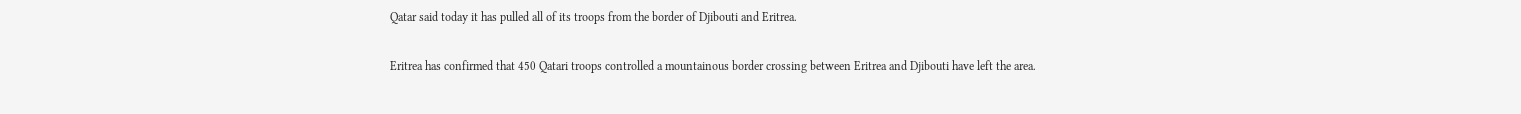Qatar said today it has pulled all of its troops from the border of Djibouti and Eritrea.

Eritrea has confirmed that 450 Qatari troops controlled a mountainous border crossing between Eritrea and Djibouti have left the area.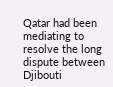Qatar had been mediating to resolve the long dispute between Djibouti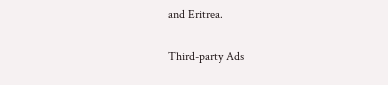and Eritrea.

Third-party Ads